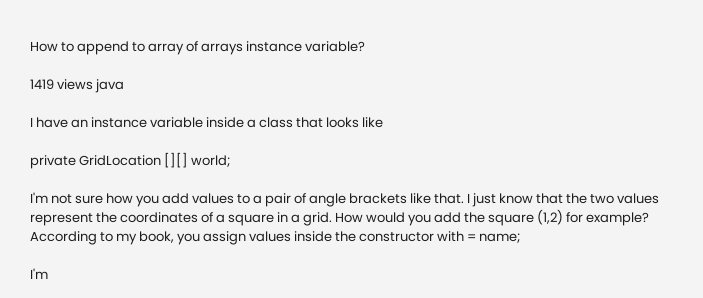How to append to array of arrays instance variable?

1419 views java

I have an instance variable inside a class that looks like

private GridLocation [][] world;

I'm not sure how you add values to a pair of angle brackets like that. I just know that the two values represent the coordinates of a square in a grid. How would you add the square (1,2) for example? According to my book, you assign values inside the constructor with = name;

I'm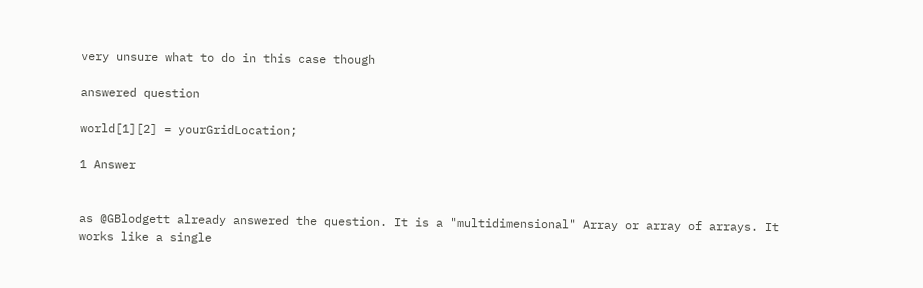very unsure what to do in this case though

answered question

world[1][2] = yourGridLocation;

1 Answer


as @GBlodgett already answered the question. It is a "multidimensional" Array or array of arrays. It works like a single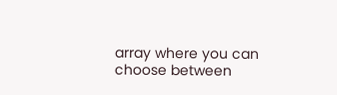array where you can choose between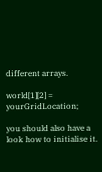different arrays.

world[1][2] = yourGridLocation;

you should also have a look how to initialise it.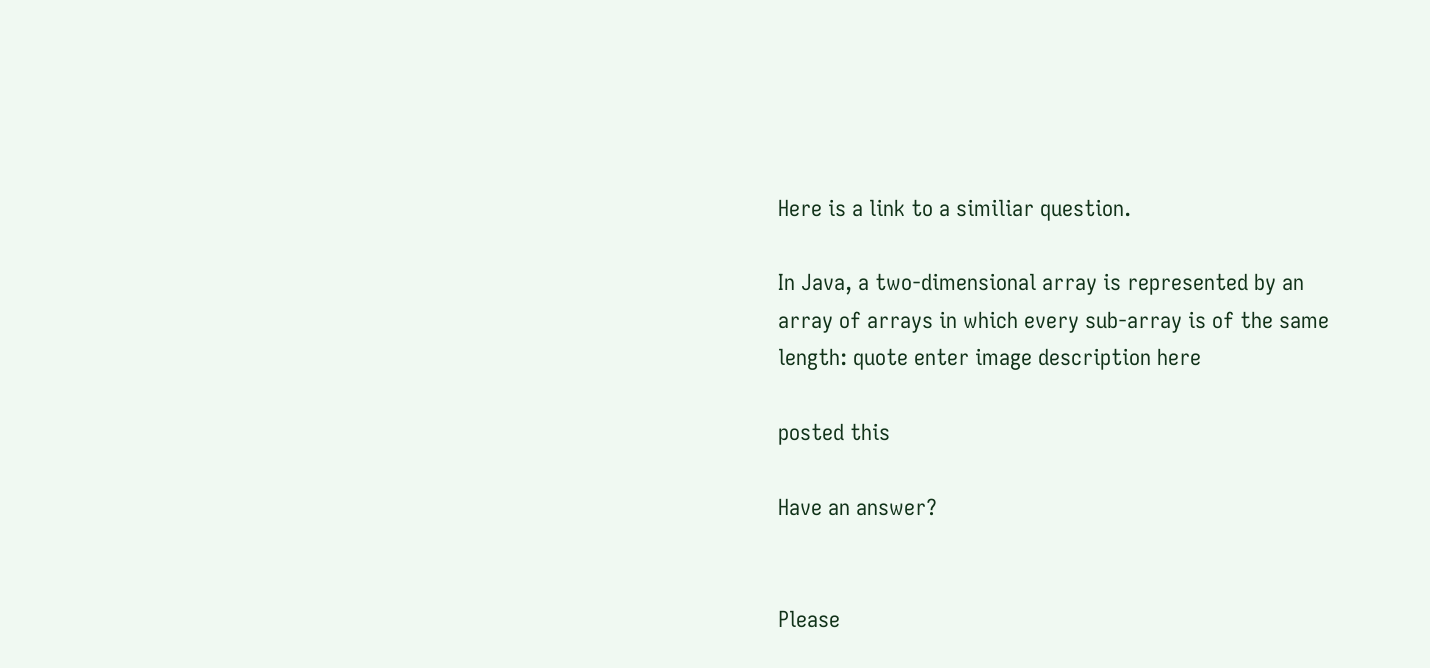Here is a link to a similiar question.

In Java, a two-dimensional array is represented by an array of arrays in which every sub-array is of the same length: quote enter image description here

posted this

Have an answer?


Please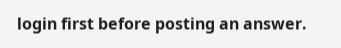login first before posting an answer.